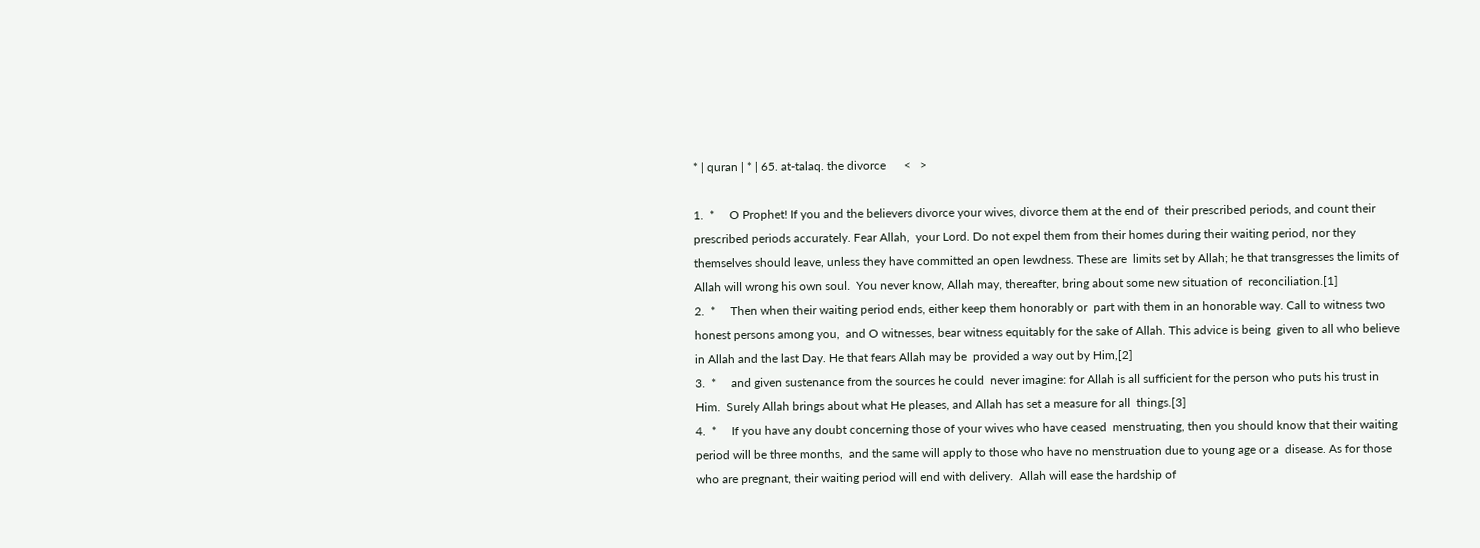* | quran | * | 65. at-talaq. the divorce      <   >

1.  *     O Prophet! If you and the believers divorce your wives, divorce them at the end of  their prescribed periods, and count their prescribed periods accurately. Fear Allah,  your Lord. Do not expel them from their homes during their waiting period, nor they  themselves should leave, unless they have committed an open lewdness. These are  limits set by Allah; he that transgresses the limits of Allah will wrong his own soul.  You never know, Allah may, thereafter, bring about some new situation of  reconciliation.[1]
2.  *     Then when their waiting period ends, either keep them honorably or  part with them in an honorable way. Call to witness two honest persons among you,  and O witnesses, bear witness equitably for the sake of Allah. This advice is being  given to all who believe in Allah and the last Day. He that fears Allah may be  provided a way out by Him,[2]
3.  *     and given sustenance from the sources he could  never imagine: for Allah is all sufficient for the person who puts his trust in Him.  Surely Allah brings about what He pleases, and Allah has set a measure for all  things.[3]
4.  *     If you have any doubt concerning those of your wives who have ceased  menstruating, then you should know that their waiting period will be three months,  and the same will apply to those who have no menstruation due to young age or a  disease. As for those who are pregnant, their waiting period will end with delivery.  Allah will ease the hardship of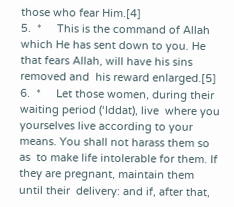those who fear Him.[4]
5.  *     This is the command of Allah  which He has sent down to you. He that fears Allah, will have his sins removed and  his reward enlarged.[5]
6.  *     Let those women, during their waiting period (‘Iddat), live  where you yourselves live according to your means. You shall not harass them so as  to make life intolerable for them. If they are pregnant, maintain them until their  delivery: and if, after that,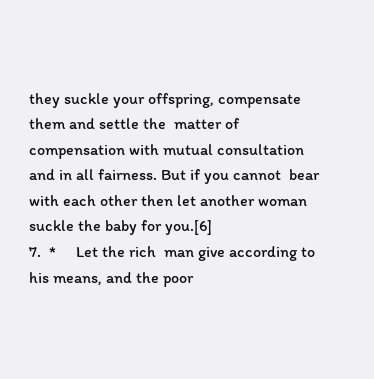they suckle your offspring, compensate them and settle the  matter of compensation with mutual consultation and in all fairness. But if you cannot  bear with each other then let another woman suckle the baby for you.[6]
7.  *     Let the rich  man give according to his means, and the poor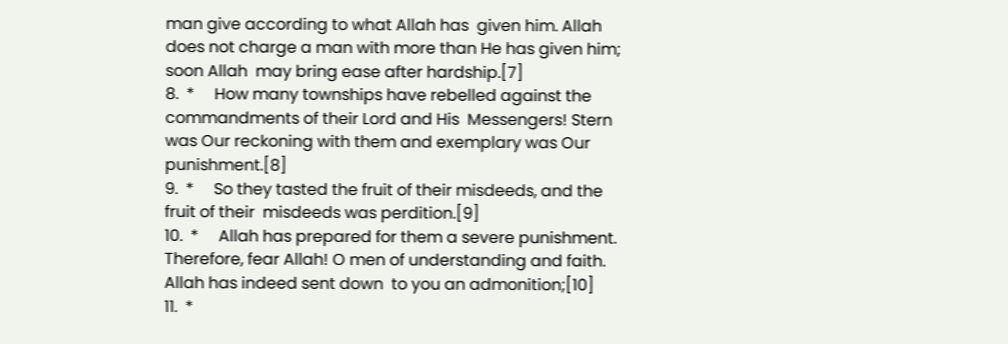man give according to what Allah has  given him. Allah does not charge a man with more than He has given him; soon Allah  may bring ease after hardship.[7]
8.  *     How many townships have rebelled against the commandments of their Lord and His  Messengers! Stern was Our reckoning with them and exemplary was Our  punishment.[8]
9.  *     So they tasted the fruit of their misdeeds, and the fruit of their  misdeeds was perdition.[9]
10.  *     Allah has prepared for them a severe punishment.  Therefore, fear Allah! O men of understanding and faith. Allah has indeed sent down  to you an admonition;[10]
11.  *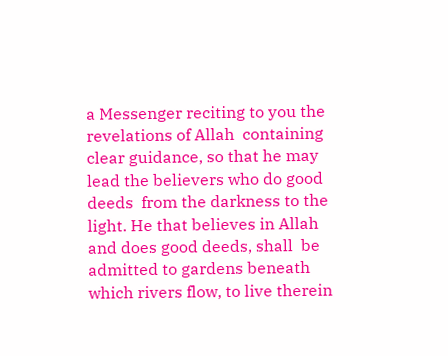a Messenger reciting to you the revelations of Allah  containing clear guidance, so that he may lead the believers who do good deeds  from the darkness to the light. He that believes in Allah and does good deeds, shall  be admitted to gardens beneath which rivers flow, to live therein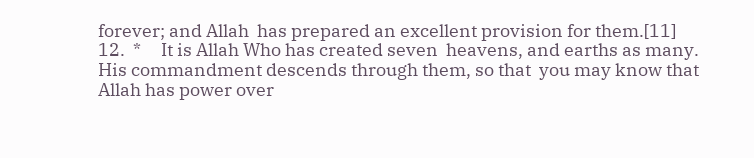forever; and Allah  has prepared an excellent provision for them.[11]
12.  *     It is Allah Who has created seven  heavens, and earths as many. His commandment descends through them, so that  you may know that Allah has power over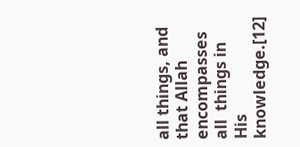all things, and that Allah encompasses all  things in His knowledge.[12]